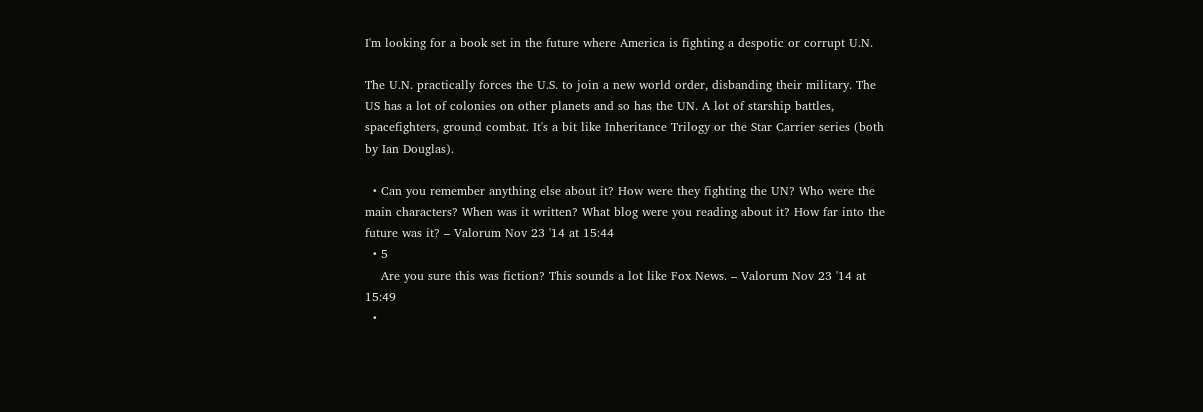I'm looking for a book set in the future where America is fighting a despotic or corrupt U.N.

The U.N. practically forces the U.S. to join a new world order, disbanding their military. The US has a lot of colonies on other planets and so has the UN. A lot of starship battles, spacefighters, ground combat. It's a bit like Inheritance Trilogy or the Star Carrier series (both by Ian Douglas).

  • Can you remember anything else about it? How were they fighting the UN? Who were the main characters? When was it written? What blog were you reading about it? How far into the future was it? – Valorum Nov 23 '14 at 15:44
  • 5
    Are you sure this was fiction? This sounds a lot like Fox News. – Valorum Nov 23 '14 at 15:49
  •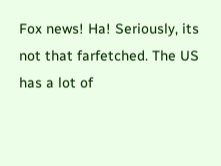Fox news! Ha! Seriously, its not that farfetched. The US has a lot of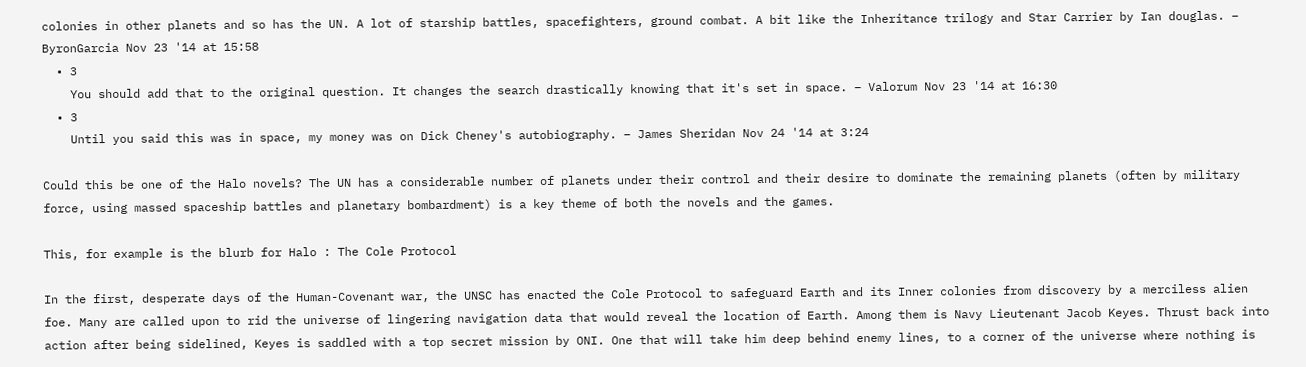colonies in other planets and so has the UN. A lot of starship battles, spacefighters, ground combat. A bit like the Inheritance trilogy and Star Carrier by Ian douglas. – ByronGarcia Nov 23 '14 at 15:58
  • 3
    You should add that to the original question. It changes the search drastically knowing that it's set in space. – Valorum Nov 23 '14 at 16:30
  • 3
    Until you said this was in space, my money was on Dick Cheney's autobiography. – James Sheridan Nov 24 '14 at 3:24

Could this be one of the Halo novels? The UN has a considerable number of planets under their control and their desire to dominate the remaining planets (often by military force, using massed spaceship battles and planetary bombardment) is a key theme of both the novels and the games.

This, for example is the blurb for Halo : The Cole Protocol

In the first, desperate days of the Human-Covenant war, the UNSC has enacted the Cole Protocol to safeguard Earth and its Inner colonies from discovery by a merciless alien foe. Many are called upon to rid the universe of lingering navigation data that would reveal the location of Earth. Among them is Navy Lieutenant Jacob Keyes. Thrust back into action after being sidelined, Keyes is saddled with a top secret mission by ONI. One that will take him deep behind enemy lines, to a corner of the universe where nothing is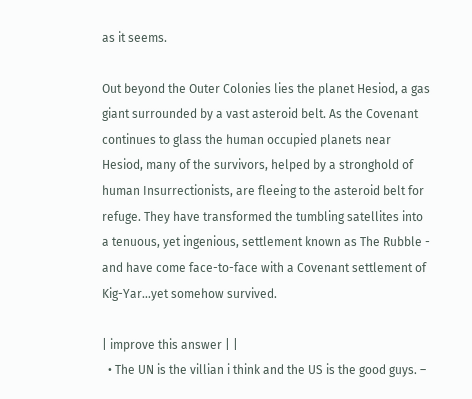as it seems.

Out beyond the Outer Colonies lies the planet Hesiod, a gas giant surrounded by a vast asteroid belt. As the Covenant continues to glass the human occupied planets near Hesiod, many of the survivors, helped by a stronghold of human Insurrectionists, are fleeing to the asteroid belt for refuge. They have transformed the tumbling satellites into a tenuous, yet ingenious, settlement known as The Rubble - and have come face-to-face with a Covenant settlement of Kig-Yar...yet somehow survived.

| improve this answer | |
  • The UN is the villian i think and the US is the good guys. –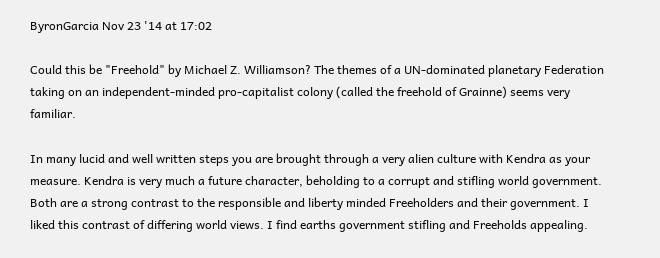ByronGarcia Nov 23 '14 at 17:02

Could this be "Freehold" by Michael Z. Williamson? The themes of a UN-dominated planetary Federation taking on an independent-minded pro-capitalist colony (called the freehold of Grainne) seems very familiar.

In many lucid and well written steps you are brought through a very alien culture with Kendra as your measure. Kendra is very much a future character, beholding to a corrupt and stifling world government. Both are a strong contrast to the responsible and liberty minded Freeholders and their government. I liked this contrast of differing world views. I find earths government stifling and Freeholds appealing.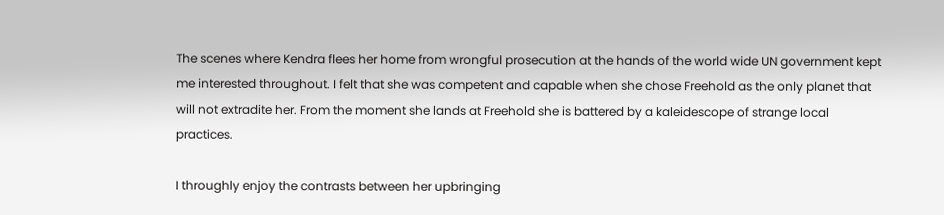The scenes where Kendra flees her home from wrongful prosecution at the hands of the world wide UN government kept me interested throughout. I felt that she was competent and capable when she chose Freehold as the only planet that will not extradite her. From the moment she lands at Freehold she is battered by a kaleidescope of strange local practices.

I throughly enjoy the contrasts between her upbringing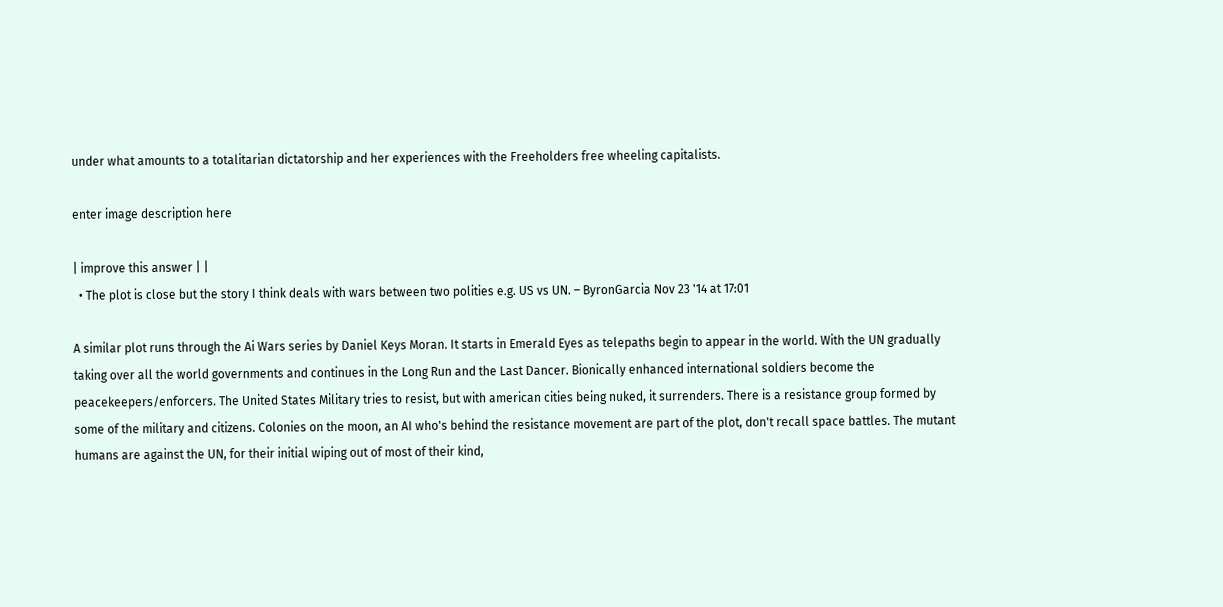under what amounts to a totalitarian dictatorship and her experiences with the Freeholders free wheeling capitalists.

enter image description here

| improve this answer | |
  • The plot is close but the story I think deals with wars between two polities e.g. US vs UN. – ByronGarcia Nov 23 '14 at 17:01

A similar plot runs through the Ai Wars series by Daniel Keys Moran. It starts in Emerald Eyes as telepaths begin to appear in the world. With the UN gradually taking over all the world governments and continues in the Long Run and the Last Dancer. Bionically enhanced international soldiers become the peacekeepers/enforcers. The United States Military tries to resist, but with american cities being nuked, it surrenders. There is a resistance group formed by some of the military and citizens. Colonies on the moon, an AI who's behind the resistance movement are part of the plot, don't recall space battles. The mutant humans are against the UN, for their initial wiping out of most of their kind,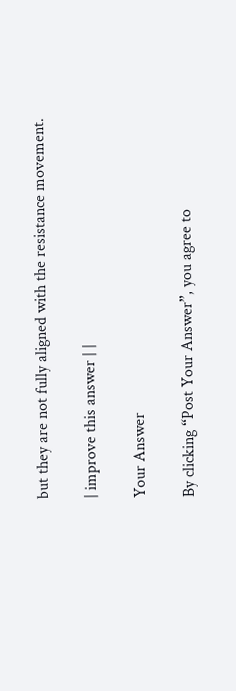but they are not fully aligned with the resistance movement.

| improve this answer | |

Your Answer

By clicking “Post Your Answer”, you agree to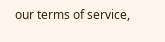our terms of service,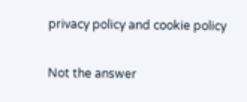privacy policy and cookie policy

Not the answer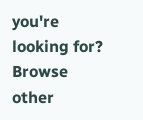you're looking for? Browse other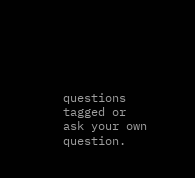questions tagged or ask your own question.